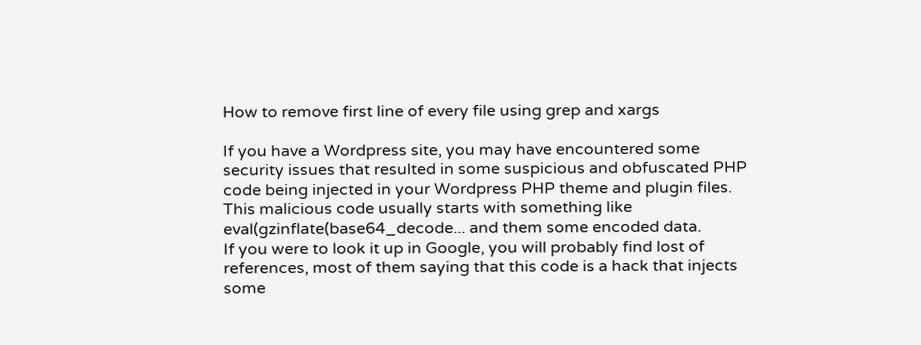How to remove first line of every file using grep and xargs

If you have a Wordpress site, you may have encountered some security issues that resulted in some suspicious and obfuscated PHP code being injected in your Wordpress PHP theme and plugin files.
This malicious code usually starts with something like eval(gzinflate(base64_decode... and them some encoded data.
If you were to look it up in Google, you will probably find lost of references, most of them saying that this code is a hack that injects some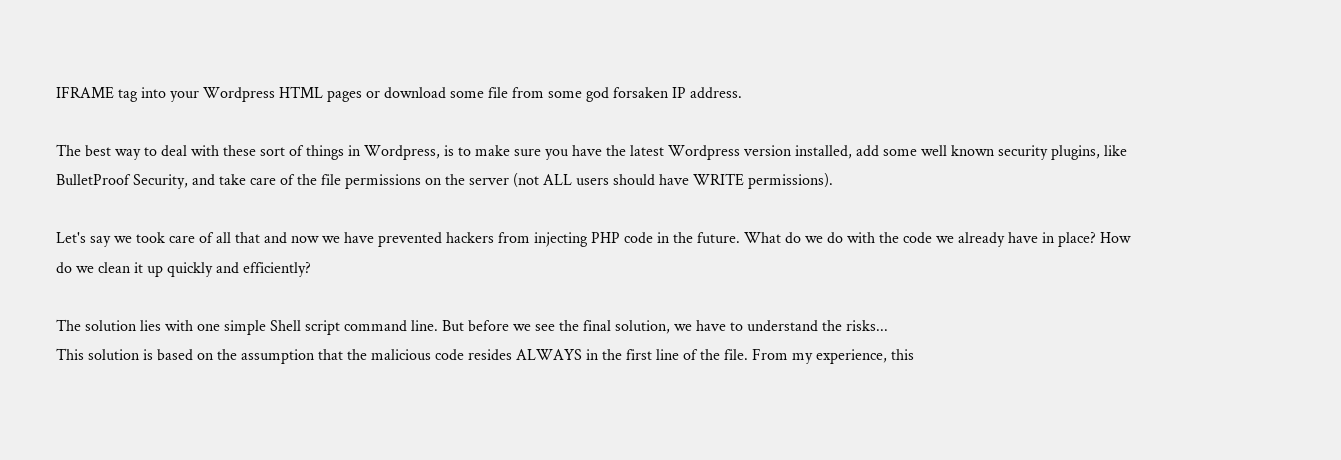IFRAME tag into your Wordpress HTML pages or download some file from some god forsaken IP address.

The best way to deal with these sort of things in Wordpress, is to make sure you have the latest Wordpress version installed, add some well known security plugins, like BulletProof Security, and take care of the file permissions on the server (not ALL users should have WRITE permissions).

Let's say we took care of all that and now we have prevented hackers from injecting PHP code in the future. What do we do with the code we already have in place? How do we clean it up quickly and efficiently?

The solution lies with one simple Shell script command line. But before we see the final solution, we have to understand the risks...
This solution is based on the assumption that the malicious code resides ALWAYS in the first line of the file. From my experience, this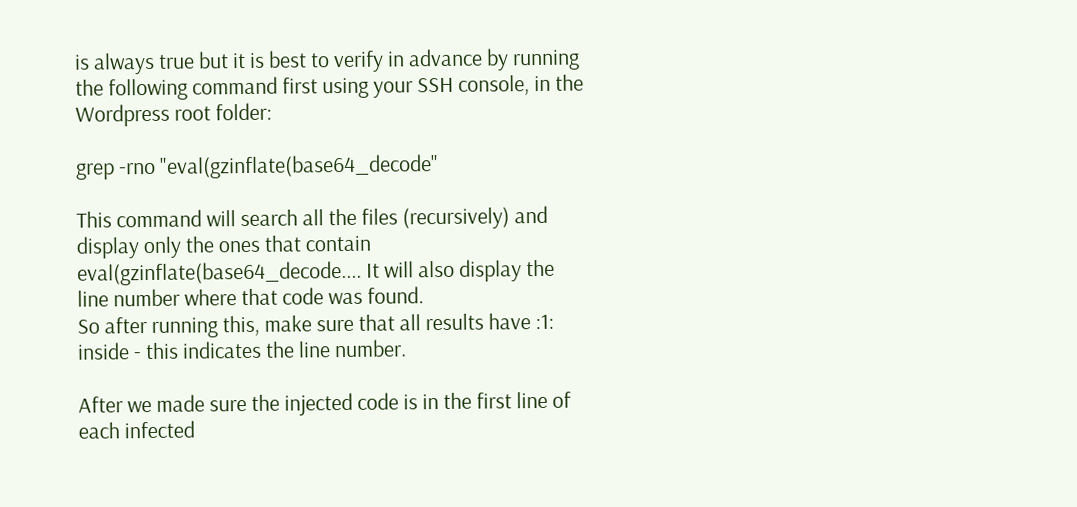is always true but it is best to verify in advance by running the following command first using your SSH console, in the Wordpress root folder:

grep -rno "eval(gzinflate(base64_decode"

This command will search all the files (recursively) and display only the ones that contain eval(gzinflate(base64_decode.... It will also display the line number where that code was found.
So after running this, make sure that all results have :1: inside - this indicates the line number.

After we made sure the injected code is in the first line of each infected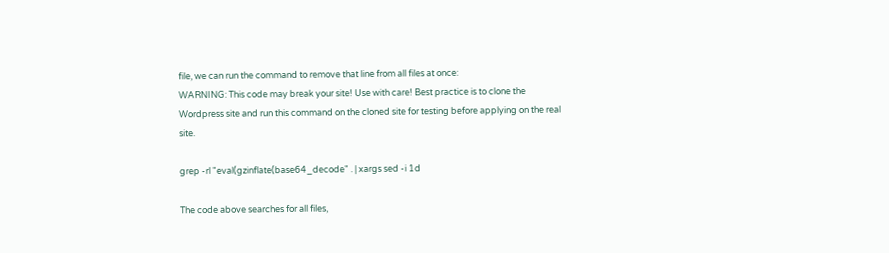file, we can run the command to remove that line from all files at once:
WARNING: This code may break your site! Use with care! Best practice is to clone the Wordpress site and run this command on the cloned site for testing before applying on the real site.

grep -rl "eval(gzinflate(base64_decode" . | xargs sed -i 1d

The code above searches for all files,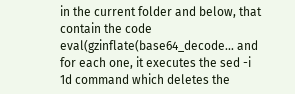in the current folder and below, that contain the code eval(gzinflate(base64_decode... and for each one, it executes the sed -i 1d command which deletes the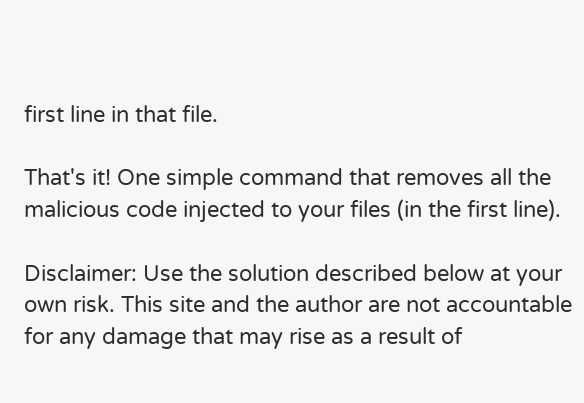first line in that file.

That's it! One simple command that removes all the malicious code injected to your files (in the first line).

Disclaimer: Use the solution described below at your own risk. This site and the author are not accountable for any damage that may rise as a result of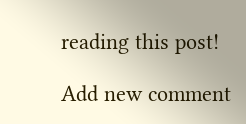reading this post!

Add new comment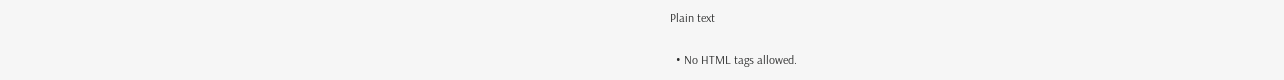Plain text

  • No HTML tags allowed.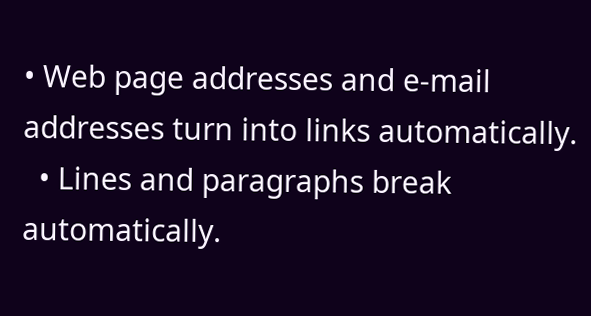• Web page addresses and e-mail addresses turn into links automatically.
  • Lines and paragraphs break automatically.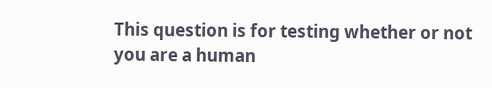This question is for testing whether or not you are a human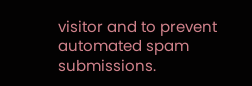visitor and to prevent automated spam submissions.